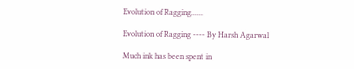Evolution of Ragging......

Evolution of Ragging ---- By Harsh Agarwal

Much ink has been spent in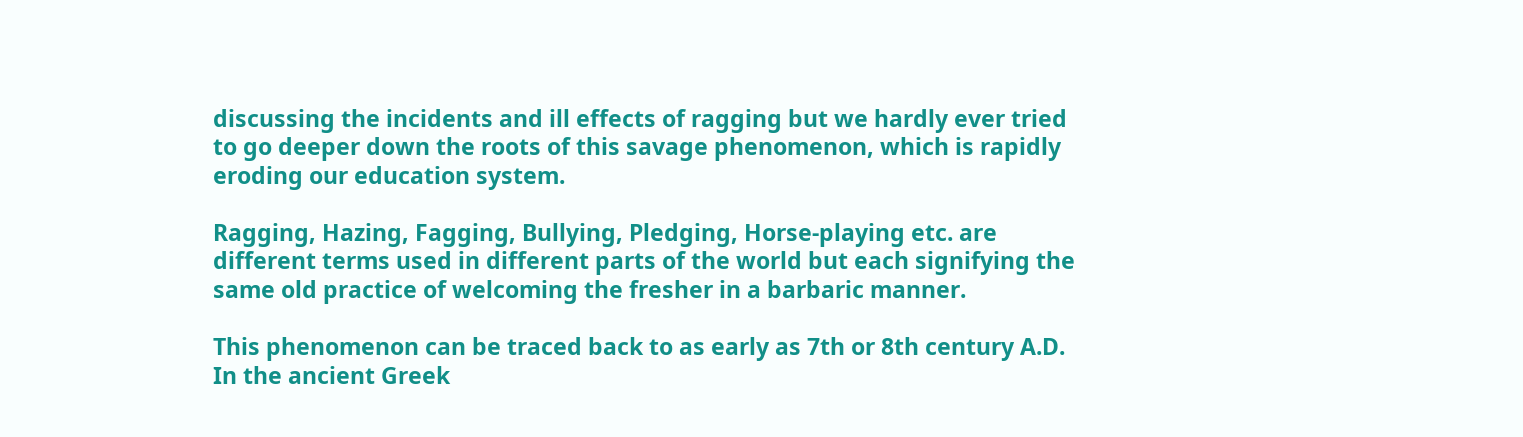discussing the incidents and ill effects of ragging but we hardly ever tried to go deeper down the roots of this savage phenomenon, which is rapidly eroding our education system.

Ragging, Hazing, Fagging, Bullying, Pledging, Horse-playing etc. are different terms used in different parts of the world but each signifying the same old practice of welcoming the fresher in a barbaric manner.

This phenomenon can be traced back to as early as 7th or 8th century A.D.
In the ancient Greek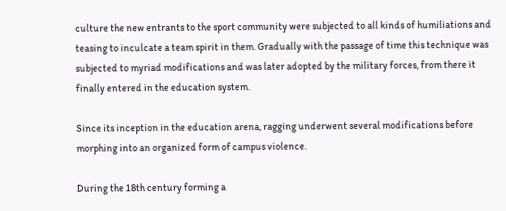culture the new entrants to the sport community were subjected to all kinds of humiliations and teasing to inculcate a team spirit in them. Gradually with the passage of time this technique was subjected to myriad modifications and was later adopted by the military forces, from there it finally entered in the education system.

Since its inception in the education arena, ragging underwent several modifications before morphing into an organized form of campus violence.

During the 18th century forming a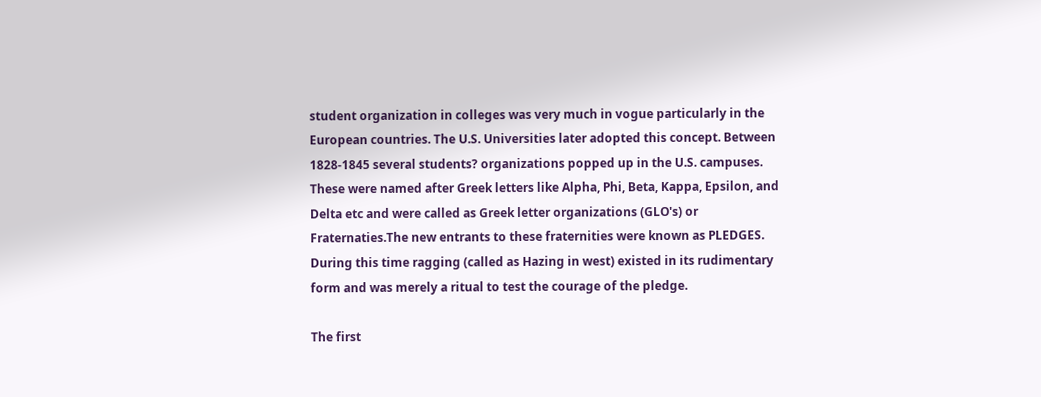student organization in colleges was very much in vogue particularly in the European countries. The U.S. Universities later adopted this concept. Between 1828-1845 several students? organizations popped up in the U.S. campuses. These were named after Greek letters like Alpha, Phi, Beta, Kappa, Epsilon, and Delta etc and were called as Greek letter organizations (GLO's) or Fraternaties.The new entrants to these fraternities were known as PLEDGES. During this time ragging (called as Hazing in west) existed in its rudimentary form and was merely a ritual to test the courage of the pledge.

The first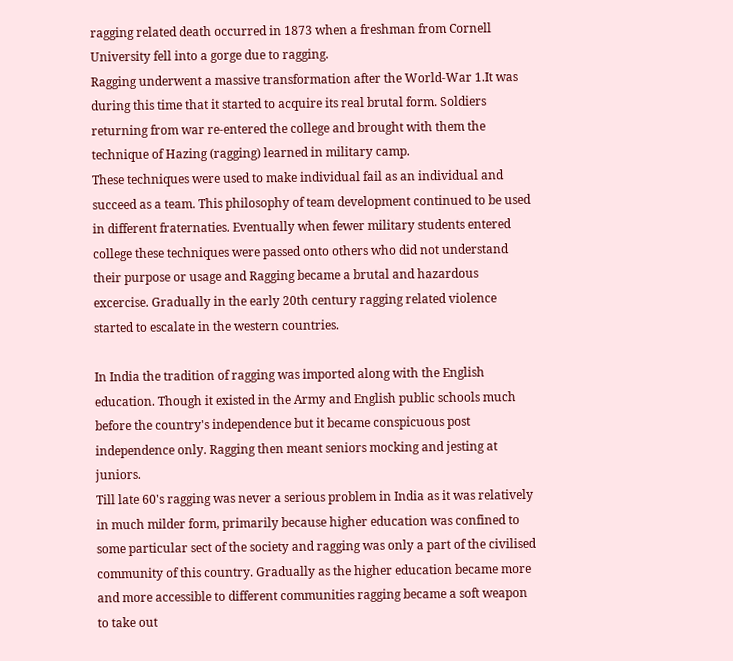ragging related death occurred in 1873 when a freshman from Cornell University fell into a gorge due to ragging.
Ragging underwent a massive transformation after the World-War 1.It was during this time that it started to acquire its real brutal form. Soldiers returning from war re-entered the college and brought with them the technique of Hazing (ragging) learned in military camp.
These techniques were used to make individual fail as an individual and succeed as a team. This philosophy of team development continued to be used in different fraternaties. Eventually when fewer military students entered college these techniques were passed onto others who did not understand their purpose or usage and Ragging became a brutal and hazardous excercise. Gradually in the early 20th century ragging related violence started to escalate in the western countries.

In India the tradition of ragging was imported along with the English education. Though it existed in the Army and English public schools much before the country's independence but it became conspicuous post independence only. Ragging then meant seniors mocking and jesting at juniors.
Till late 60's ragging was never a serious problem in India as it was relatively in much milder form, primarily because higher education was confined to some particular sect of the society and ragging was only a part of the civilised community of this country. Gradually as the higher education became more and more accessible to different communities ragging became a soft weapon to take out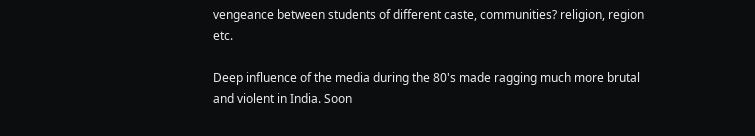vengeance between students of different caste, communities? religion, region etc.

Deep influence of the media during the 80's made ragging much more brutal and violent in India. Soon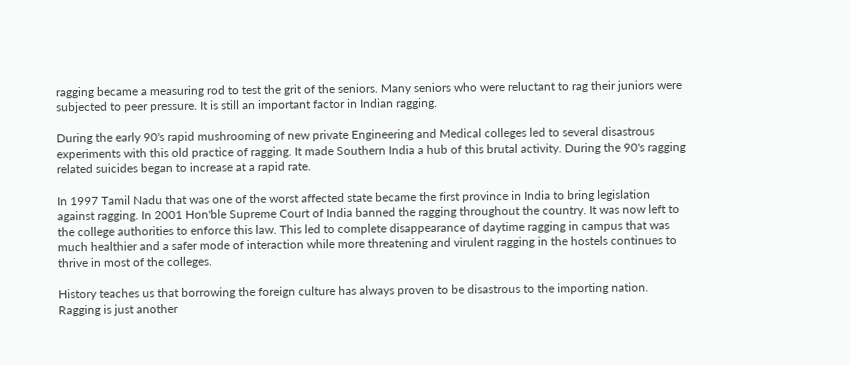ragging became a measuring rod to test the grit of the seniors. Many seniors who were reluctant to rag their juniors were subjected to peer pressure. It is still an important factor in Indian ragging.

During the early 90's rapid mushrooming of new private Engineering and Medical colleges led to several disastrous experiments with this old practice of ragging. It made Southern India a hub of this brutal activity. During the 90's ragging related suicides began to increase at a rapid rate.

In 1997 Tamil Nadu that was one of the worst affected state became the first province in India to bring legislation against ragging. In 2001 Hon'ble Supreme Court of India banned the ragging throughout the country. It was now left to the college authorities to enforce this law. This led to complete disappearance of daytime ragging in campus that was much healthier and a safer mode of interaction while more threatening and virulent ragging in the hostels continues to thrive in most of the colleges.

History teaches us that borrowing the foreign culture has always proven to be disastrous to the importing nation. Ragging is just another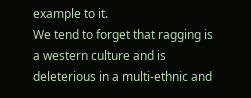example to it.
We tend to forget that ragging is a western culture and is deleterious in a multi-ethnic and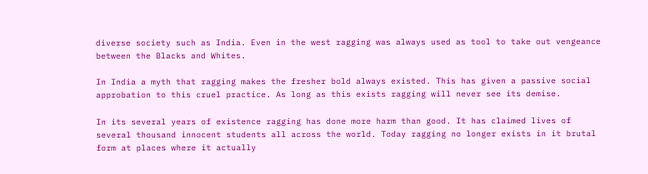diverse society such as India. Even in the west ragging was always used as tool to take out vengeance between the Blacks and Whites.

In India a myth that ragging makes the fresher bold always existed. This has given a passive social approbation to this cruel practice. As long as this exists ragging will never see its demise.

In its several years of existence ragging has done more harm than good. It has claimed lives of several thousand innocent students all across the world. Today ragging no longer exists in it brutal form at places where it actually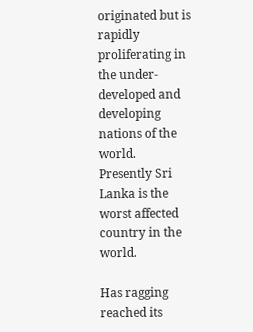originated but is rapidly proliferating in the under-developed and developing nations of the world.
Presently Sri Lanka is the worst affected country in the world.

Has ragging reached its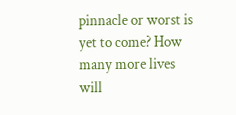pinnacle or worst is yet to come? How many more lives will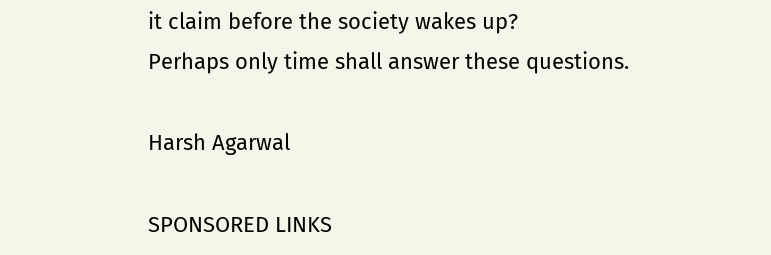it claim before the society wakes up?
Perhaps only time shall answer these questions.

Harsh Agarwal

SPONSORED LINKS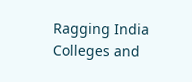Ragging India Colleges and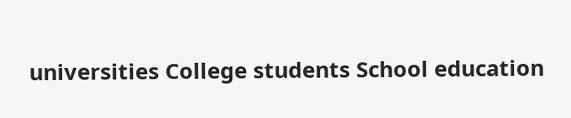universities College students School education